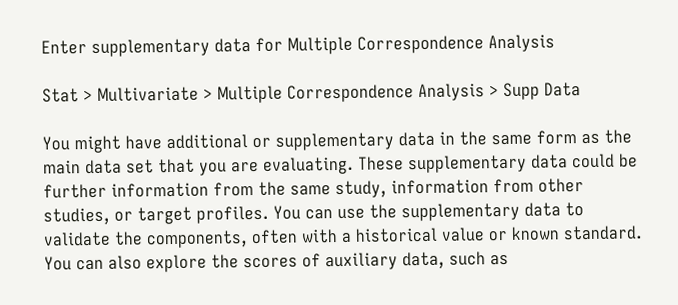Enter supplementary data for Multiple Correspondence Analysis

Stat > Multivariate > Multiple Correspondence Analysis > Supp Data

You might have additional or supplementary data in the same form as the main data set that you are evaluating. These supplementary data could be further information from the same study, information from other studies, or target profiles. You can use the supplementary data to validate the components, often with a historical value or known standard. You can also explore the scores of auxiliary data, such as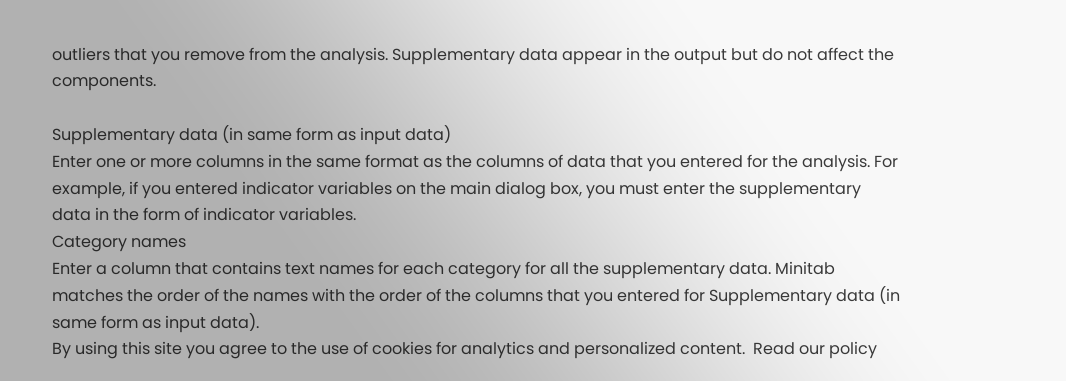outliers that you remove from the analysis. Supplementary data appear in the output but do not affect the components.

Supplementary data (in same form as input data)
Enter one or more columns in the same format as the columns of data that you entered for the analysis. For example, if you entered indicator variables on the main dialog box, you must enter the supplementary data in the form of indicator variables.
Category names
Enter a column that contains text names for each category for all the supplementary data. Minitab matches the order of the names with the order of the columns that you entered for Supplementary data (in same form as input data).
By using this site you agree to the use of cookies for analytics and personalized content.  Read our policy